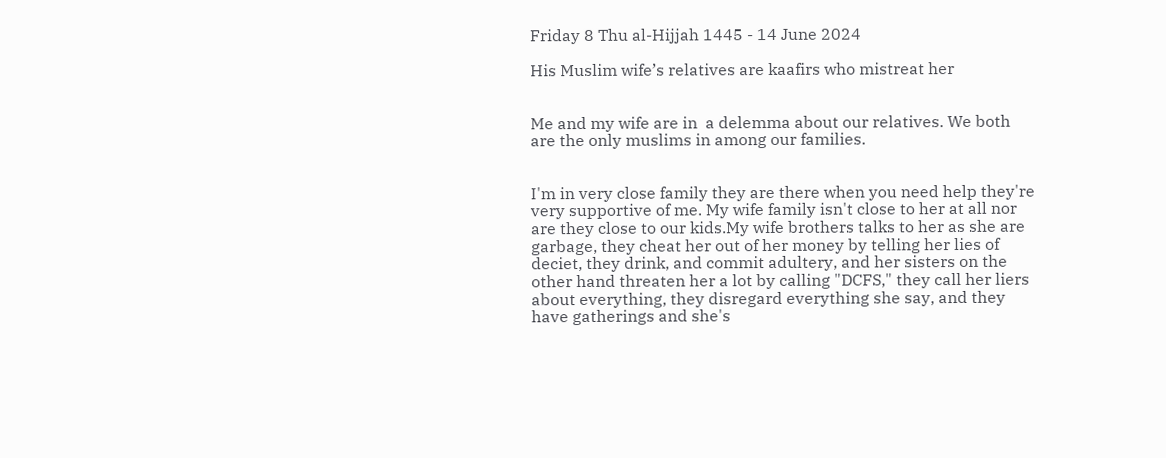Friday 8 Thu al-Hijjah 1445 - 14 June 2024

His Muslim wife’s relatives are kaafirs who mistreat her


Me and my wife are in  a delemma about our relatives. We both are the only muslims in among our families.


I'm in very close family they are there when you need help they're very supportive of me. My wife family isn't close to her at all nor are they close to our kids.My wife brothers talks to her as she are garbage, they cheat her out of her money by telling her lies of deciet, they drink, and commit adultery, and her sisters on the other hand threaten her a lot by calling "DCFS," they call her liers about everything, they disregard everything she say, and they have gatherings and she's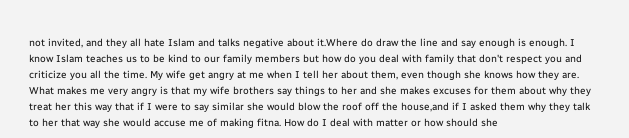not invited, and they all hate Islam and talks negative about it.Where do draw the line and say enough is enough. I know Islam teaches us to be kind to our family members but how do you deal with family that don't respect you and criticize you all the time. My wife get angry at me when I tell her about them, even though she knows how they are. What makes me very angry is that my wife brothers say things to her and she makes excuses for them about why they treat her this way that if I were to say similar she would blow the roof off the house,and if I asked them why they talk to her that way she would accuse me of making fitna. How do I deal with matter or how should she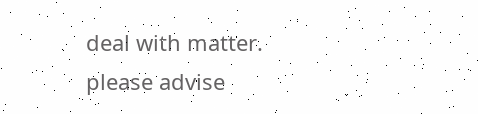deal with matter. please advise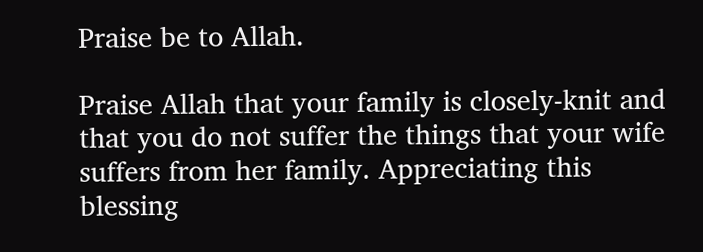Praise be to Allah.

Praise Allah that your family is closely-knit and that you do not suffer the things that your wife suffers from her family. Appreciating this blessing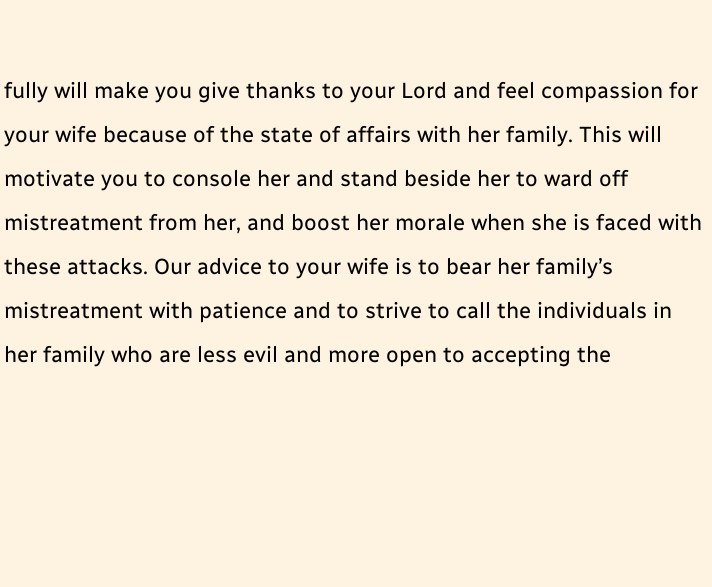fully will make you give thanks to your Lord and feel compassion for your wife because of the state of affairs with her family. This will motivate you to console her and stand beside her to ward off mistreatment from her, and boost her morale when she is faced with these attacks. Our advice to your wife is to bear her family’s mistreatment with patience and to strive to call the individuals in her family who are less evil and more open to accepting the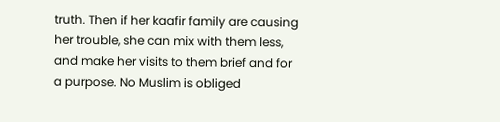truth. Then if her kaafir family are causing her trouble, she can mix with them less, and make her visits to them brief and for a purpose. No Muslim is obliged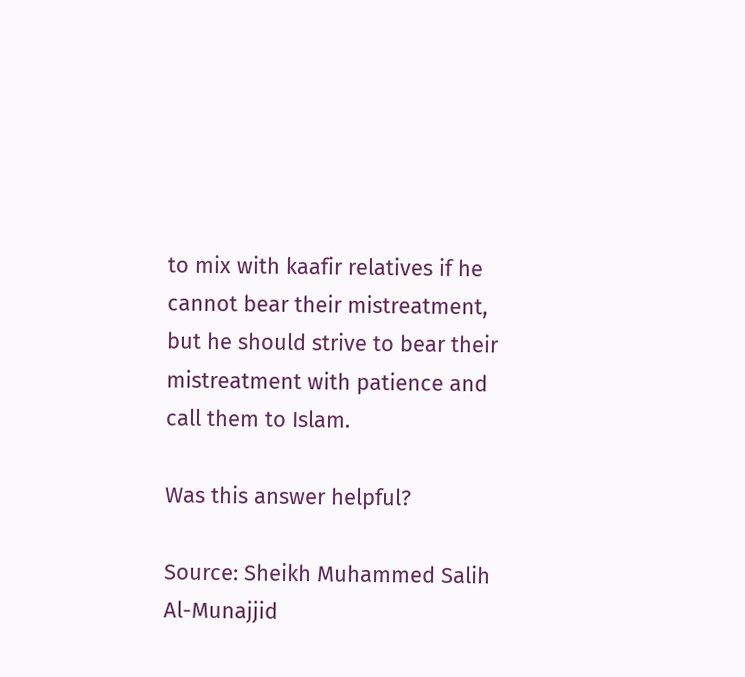to mix with kaafir relatives if he cannot bear their mistreatment, but he should strive to bear their mistreatment with patience and call them to Islam.

Was this answer helpful?

Source: Sheikh Muhammed Salih Al-Munajjid